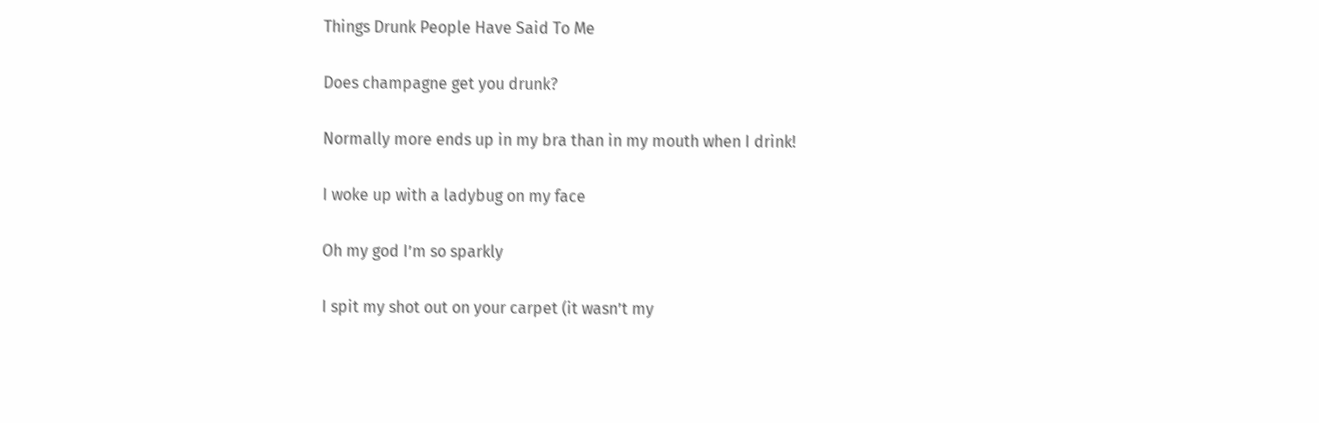Things Drunk People Have Said To Me

Does champagne get you drunk?

Normally more ends up in my bra than in my mouth when I drink!

I woke up with a ladybug on my face

Oh my god I’m so sparkly

I spit my shot out on your carpet (it wasn’t my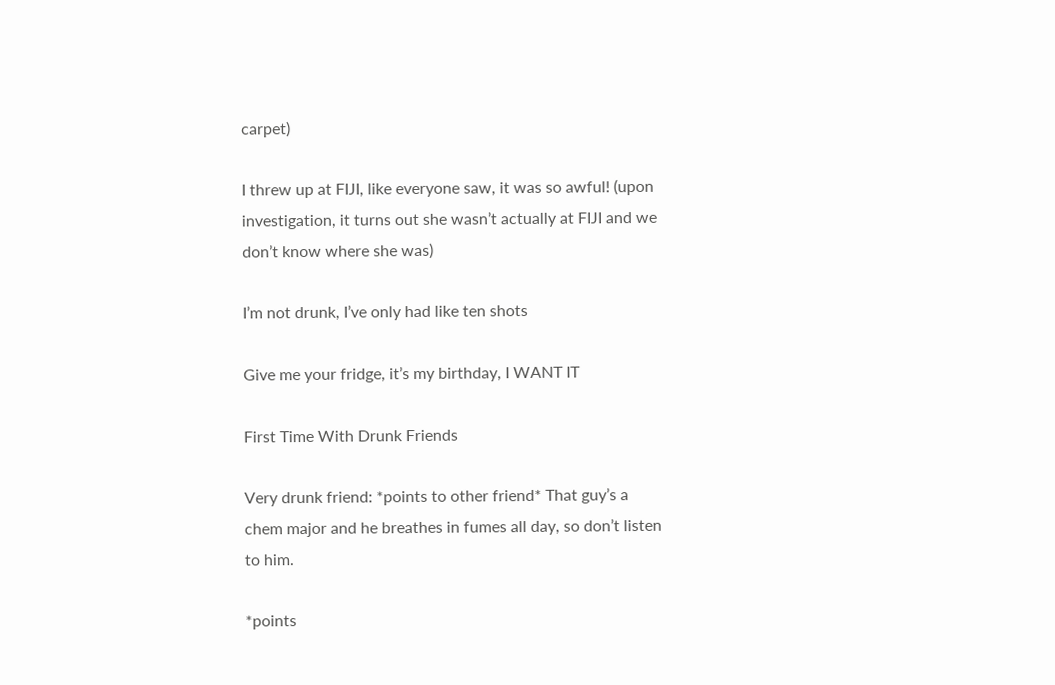carpet)

I threw up at FIJI, like everyone saw, it was so awful! (upon investigation, it turns out she wasn’t actually at FIJI and we don’t know where she was)

I’m not drunk, I’ve only had like ten shots

Give me your fridge, it’s my birthday, I WANT IT

First Time With Drunk Friends

Very drunk friend: *points to other friend* That guy’s a chem major and he breathes in fumes all day, so don’t listen to him.

*points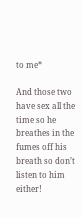to me*

And those two have sex all the time so he breathes in the fumes off his breath so don’t listen to him either!